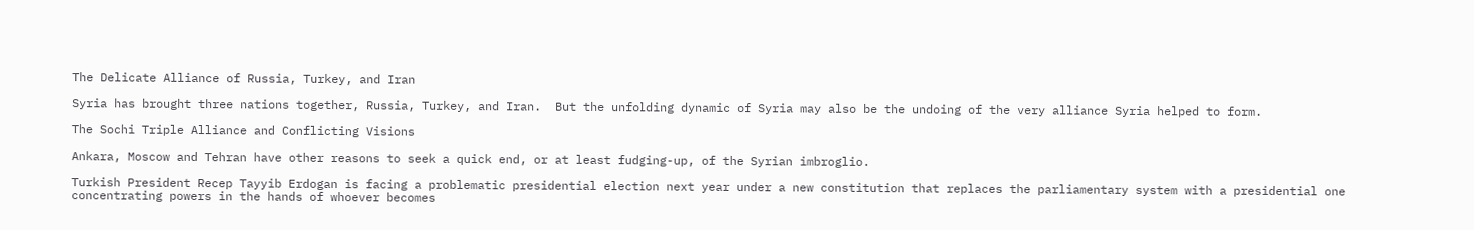The Delicate Alliance of Russia, Turkey, and Iran

Syria has brought three nations together, Russia, Turkey, and Iran.  But the unfolding dynamic of Syria may also be the undoing of the very alliance Syria helped to form.

The Sochi Triple Alliance and Conflicting Visions

Ankara, Moscow and Tehran have other reasons to seek a quick end, or at least fudging-up, of the Syrian imbroglio.

Turkish President Recep Tayyib Erdogan is facing a problematic presidential election next year under a new constitution that replaces the parliamentary system with a presidential one concentrating powers in the hands of whoever becomes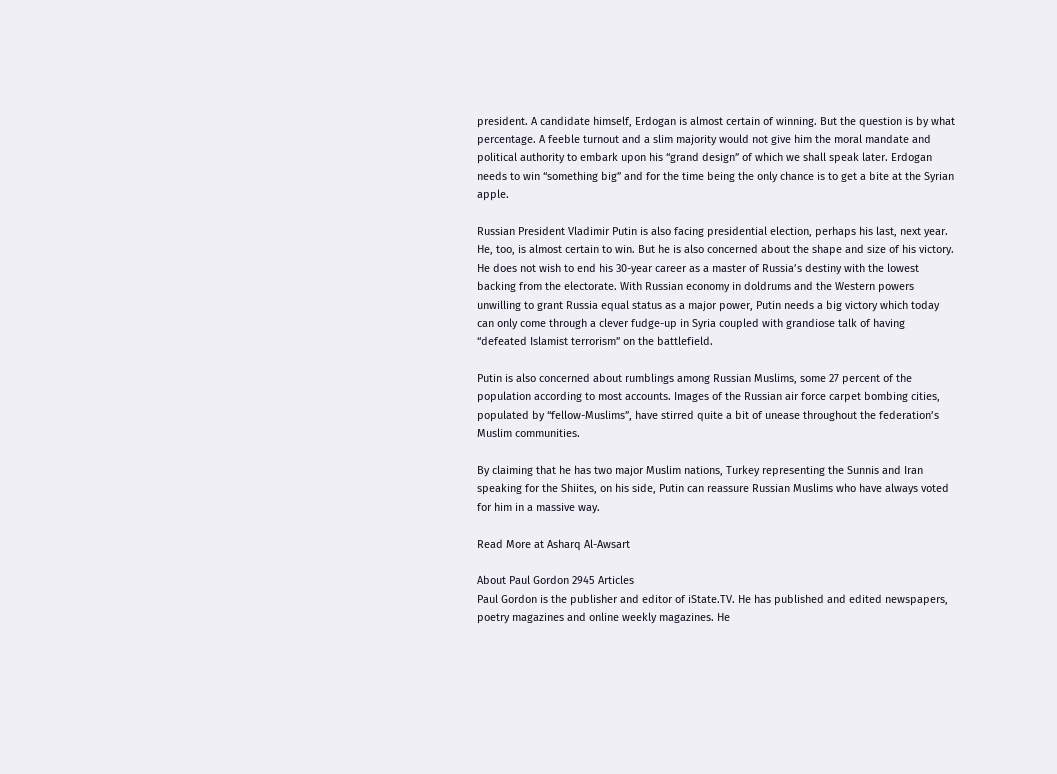president. A candidate himself, Erdogan is almost certain of winning. But the question is by what percentage. A feeble turnout and a slim majority would not give him the moral mandate and political authority to embark upon his “grand design” of which we shall speak later. Erdogan needs to win “something big” and for the time being the only chance is to get a bite at the Syrian apple.

Russian President Vladimir Putin is also facing presidential election, perhaps his last, next year. He, too, is almost certain to win. But he is also concerned about the shape and size of his victory. He does not wish to end his 30-year career as a master of Russia’s destiny with the lowest backing from the electorate. With Russian economy in doldrums and the Western powers unwilling to grant Russia equal status as a major power, Putin needs a big victory which today can only come through a clever fudge-up in Syria coupled with grandiose talk of having “defeated Islamist terrorism” on the battlefield.

Putin is also concerned about rumblings among Russian Muslims, some 27 percent of the population according to most accounts. Images of the Russian air force carpet bombing cities, populated by “fellow-Muslims”, have stirred quite a bit of unease throughout the federation’s Muslim communities.

By claiming that he has two major Muslim nations, Turkey representing the Sunnis and Iran speaking for the Shiites, on his side, Putin can reassure Russian Muslims who have always voted for him in a massive way.

Read More at Asharq Al-Awsart

About Paul Gordon 2945 Articles
Paul Gordon is the publisher and editor of iState.TV. He has published and edited newspapers, poetry magazines and online weekly magazines. He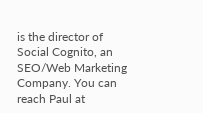is the director of Social Cognito, an SEO/Web Marketing Company. You can reach Paul at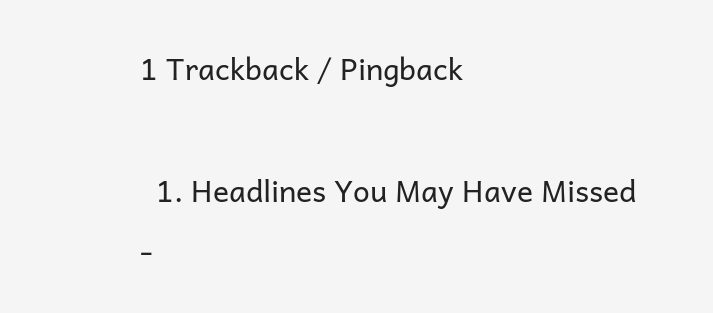1 Trackback / Pingback

  1. Headlines You May Have Missed -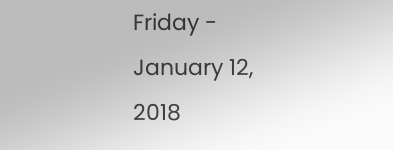Friday - January 12, 2018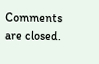Comments are closed.